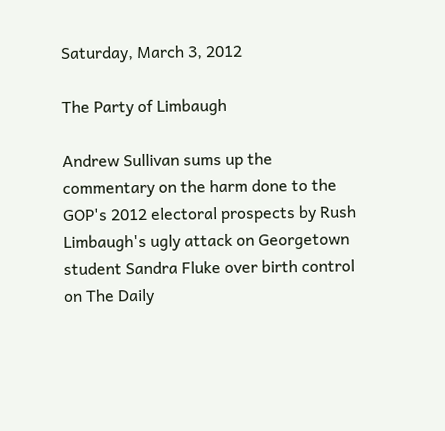Saturday, March 3, 2012

The Party of Limbaugh

Andrew Sullivan sums up the commentary on the harm done to the GOP's 2012 electoral prospects by Rush Limbaugh's ugly attack on Georgetown student Sandra Fluke over birth control on The Daily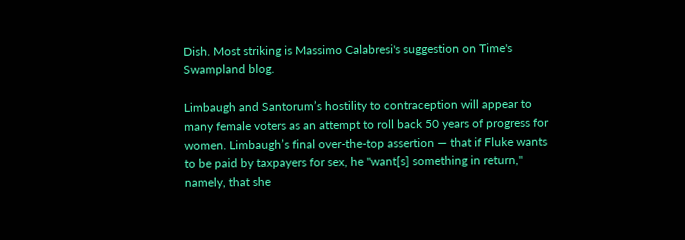Dish. Most striking is Massimo Calabresi's suggestion on Time's Swampland blog.

Limbaugh and Santorum’s hostility to contraception will appear to many female voters as an attempt to roll back 50 years of progress for women. Limbaugh’s final over-the-top assertion — that if Fluke wants to be paid by taxpayers for sex, he "want[s] something in return," namely, that she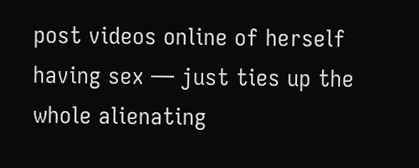post videos online of herself having sex — just ties up the whole alienating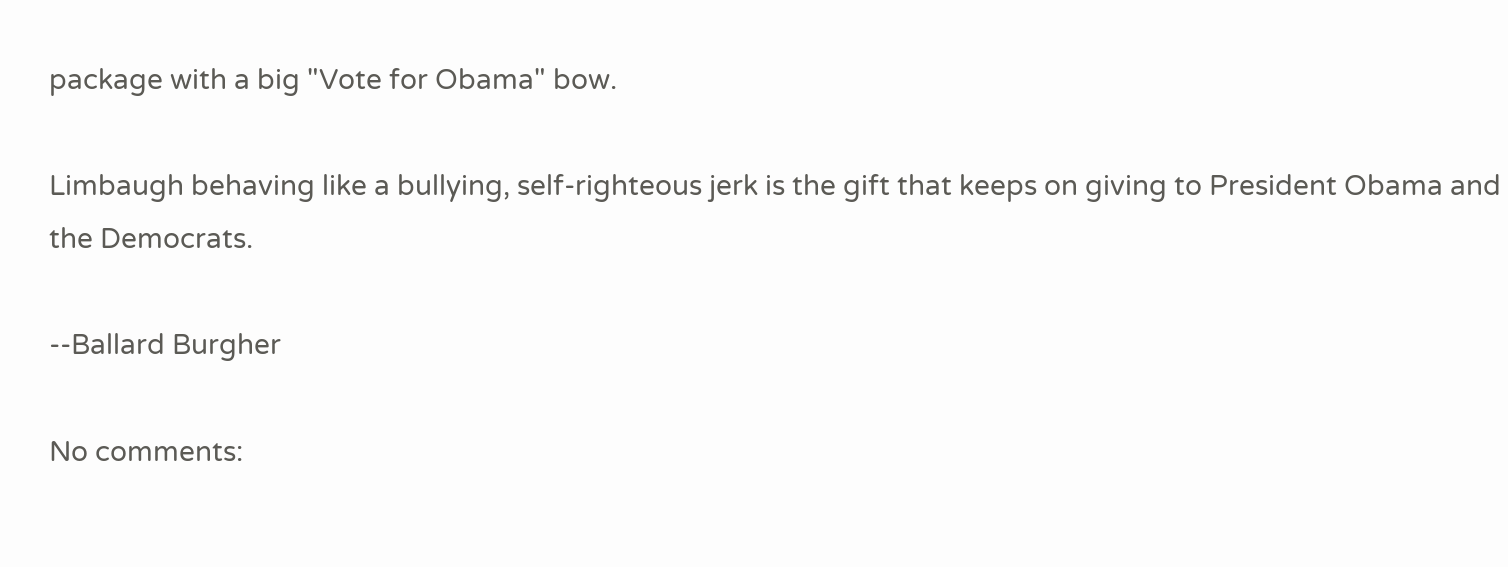package with a big "Vote for Obama" bow.

Limbaugh behaving like a bullying, self-righteous jerk is the gift that keeps on giving to President Obama and the Democrats.

--Ballard Burgher

No comments: